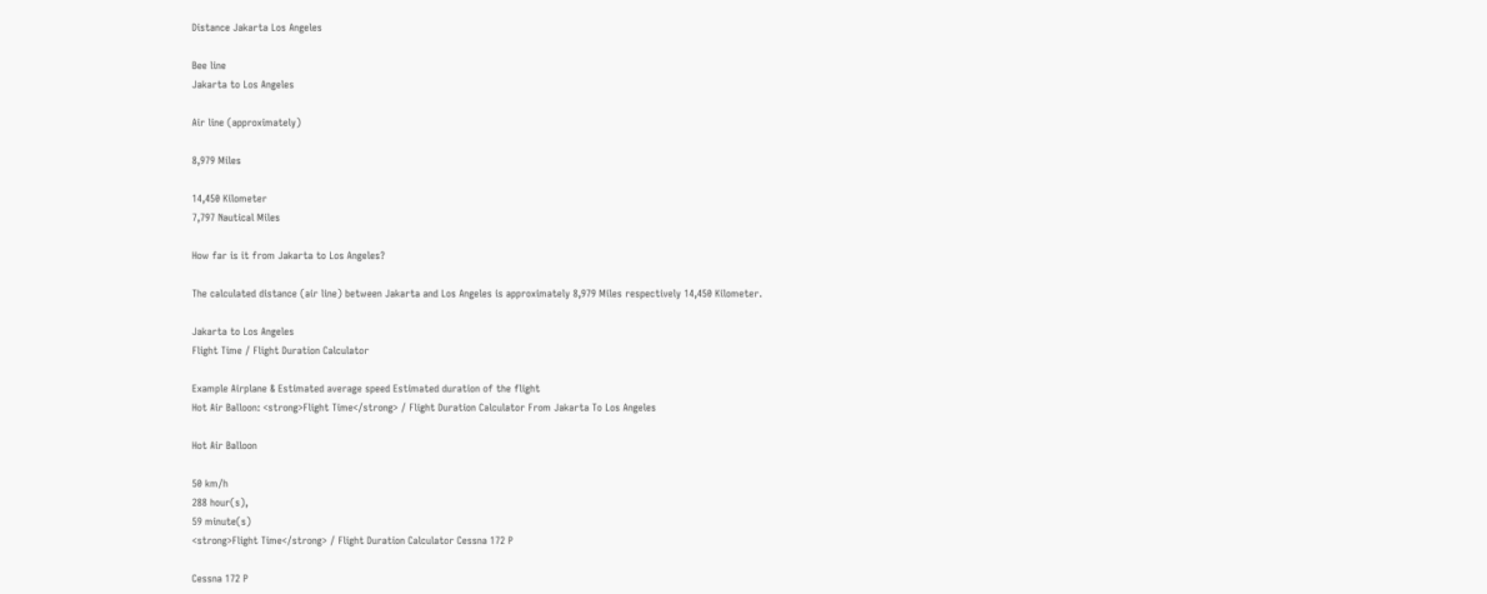Distance Jakarta Los Angeles

Bee line
Jakarta to Los Angeles

Air line (approximately)

8,979 Miles

14,450 Kilometer
7,797 Nautical Miles

How far is it from Jakarta to Los Angeles?

The calculated distance (air line) between Jakarta and Los Angeles is approximately 8,979 Miles respectively 14,450 Kilometer.

Jakarta to Los Angeles
Flight Time / Flight Duration Calculator

Example Airplane & Estimated average speed Estimated duration of the flight
Hot Air Balloon: <strong>Flight Time</strong> / Flight Duration Calculator From Jakarta To Los Angeles

Hot Air Balloon

50 km/h
288 hour(s),
59 minute(s)
<strong>Flight Time</strong> / Flight Duration Calculator Cessna 172 P

Cessna 172 P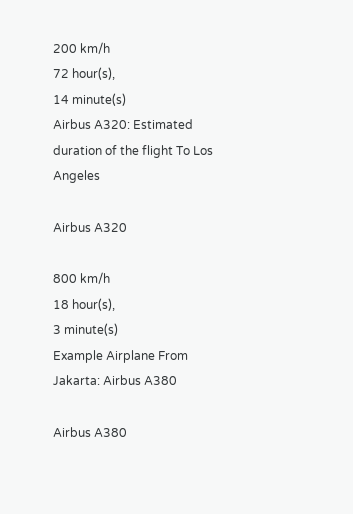200 km/h
72 hour(s),
14 minute(s)
Airbus A320: Estimated duration of the flight To Los Angeles

Airbus A320

800 km/h
18 hour(s),
3 minute(s)
Example Airplane From Jakarta: Airbus A380

Airbus A380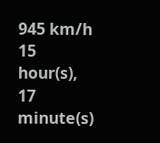945 km/h
15 hour(s),
17 minute(s)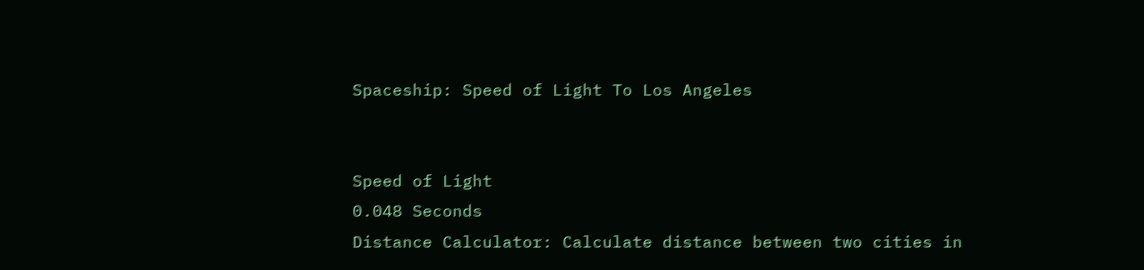Spaceship: Speed of Light To Los Angeles


Speed of Light
0.048 Seconds
Distance Calculator: Calculate distance between two cities in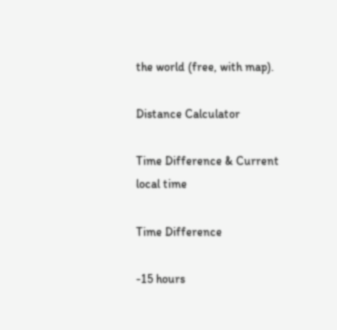the world (free, with map).

Distance Calculator

Time Difference & Current local time

Time Difference

-15 hours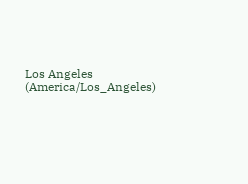Los Angeles (America/Los_Angeles)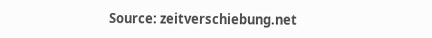Source: zeitverschiebung.net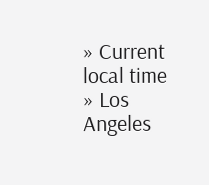» Current local time » Los Angeles